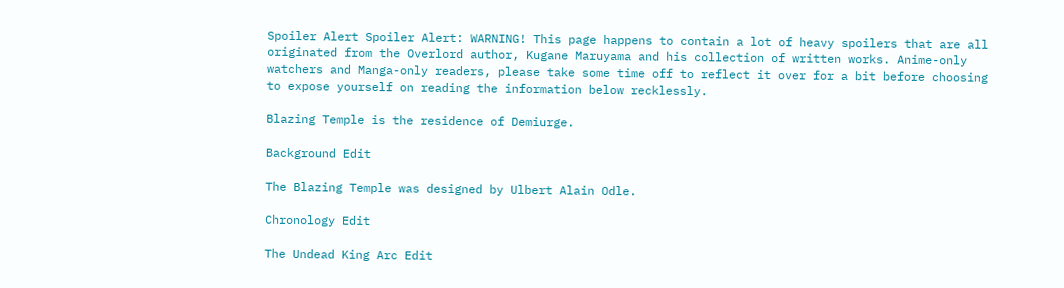Spoiler Alert Spoiler Alert: WARNING! This page happens to contain a lot of heavy spoilers that are all originated from the Overlord author, Kugane Maruyama and his collection of written works. Anime-only watchers and Manga-only readers, please take some time off to reflect it over for a bit before choosing to expose yourself on reading the information below recklessly.

Blazing Temple is the residence of Demiurge.

Background Edit

The Blazing Temple was designed by Ulbert Alain Odle.

Chronology Edit

The Undead King Arc Edit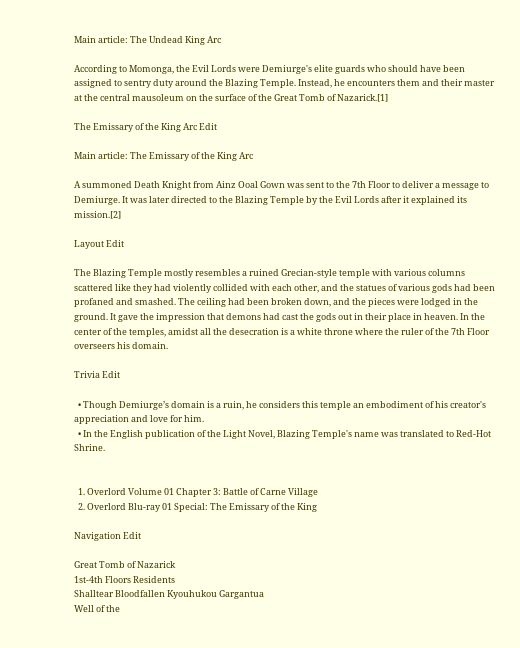Main article: The Undead King Arc

According to Momonga, the Evil Lords were Demiurge's elite guards who should have been assigned to sentry duty around the Blazing Temple. Instead, he encounters them and their master at the central mausoleum on the surface of the Great Tomb of Nazarick.[1]

The Emissary of the King Arc Edit

Main article: The Emissary of the King Arc

A summoned Death Knight from Ainz Ooal Gown was sent to the 7th Floor to deliver a message to Demiurge. It was later directed to the Blazing Temple by the Evil Lords after it explained its mission.[2]

Layout Edit

The Blazing Temple mostly resembles a ruined Grecian-style temple with various columns scattered like they had violently collided with each other, and the statues of various gods had been profaned and smashed. The ceiling had been broken down, and the pieces were lodged in the ground. It gave the impression that demons had cast the gods out in their place in heaven. In the center of the temples, amidst all the desecration is a white throne where the ruler of the 7th Floor overseers his domain.

Trivia Edit

  • Though Demiurge’s domain is a ruin, he considers this temple an embodiment of his creator's appreciation and love for him.
  • In the English publication of the Light Novel, Blazing Temple's name was translated to Red-Hot Shrine.


  1. Overlord Volume 01 Chapter 3: Battle of Carne Village
  2. Overlord Blu-ray 01 Special: The Emissary of the King

Navigation Edit

Great Tomb of Nazarick
1st-4th Floors Residents
Shalltear Bloodfallen Kyouhukou Gargantua
Well of the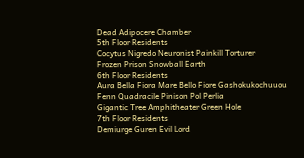Dead Adipocere Chamber
5th Floor Residents
Cocytus Nigredo Neuronist Painkill Torturer
Frozen Prison Snowball Earth
6th Floor Residents
Aura Bella Fiora Mare Bello Fiore Gashokukochuuou Fenn Quadracile Pinison Pol Perlia
Gigantic Tree Amphitheater Green Hole
7th Floor Residents
Demiurge Guren Evil Lord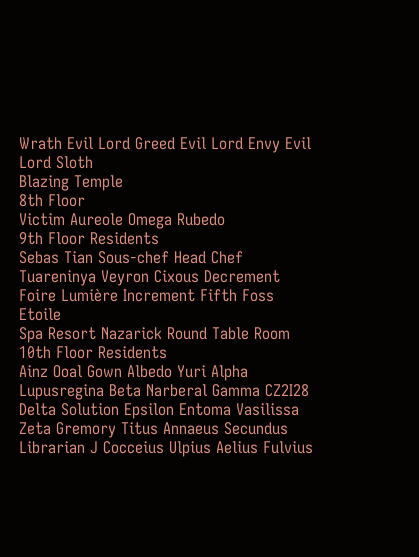Wrath Evil Lord Greed Evil Lord Envy Evil Lord Sloth
Blazing Temple
8th Floor
Victim Aureole Omega Rubedo
9th Floor Residents
Sebas Tian Sous-chef Head Chef Tuareninya Veyron Cixous Decrement Foire Lumière Increment Fifth Foss Etoile
Spa Resort Nazarick Round Table Room
10th Floor Residents
Ainz Ooal Gown Albedo Yuri Alpha Lupusregina Beta Narberal Gamma CZ2I28 Delta Solution Epsilon Entoma Vasilissa Zeta Gremory Titus Annaeus Secundus Librarian J Cocceius Ulpius Aelius Fulvius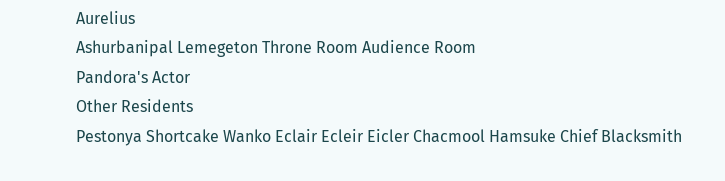Aurelius
Ashurbanipal Lemegeton Throne Room Audience Room
Pandora's Actor
Other Residents
Pestonya Shortcake Wanko Eclair Ecleir Eicler Chacmool Hamsuke Chief Blacksmith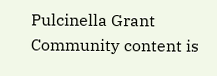Pulcinella Grant
Community content is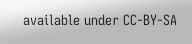available under CC-BY-SA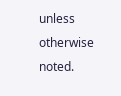unless otherwise noted.